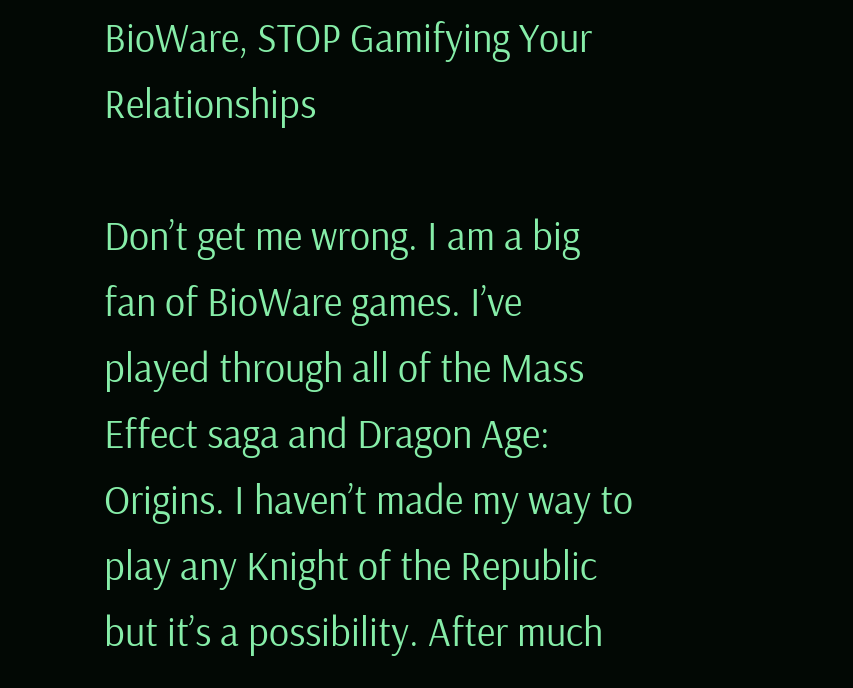BioWare, STOP Gamifying Your Relationships

Don’t get me wrong. I am a big fan of BioWare games. I’ve played through all of the Mass Effect saga and Dragon Age: Origins. I haven’t made my way to play any Knight of the Republic but it’s a possibility. After much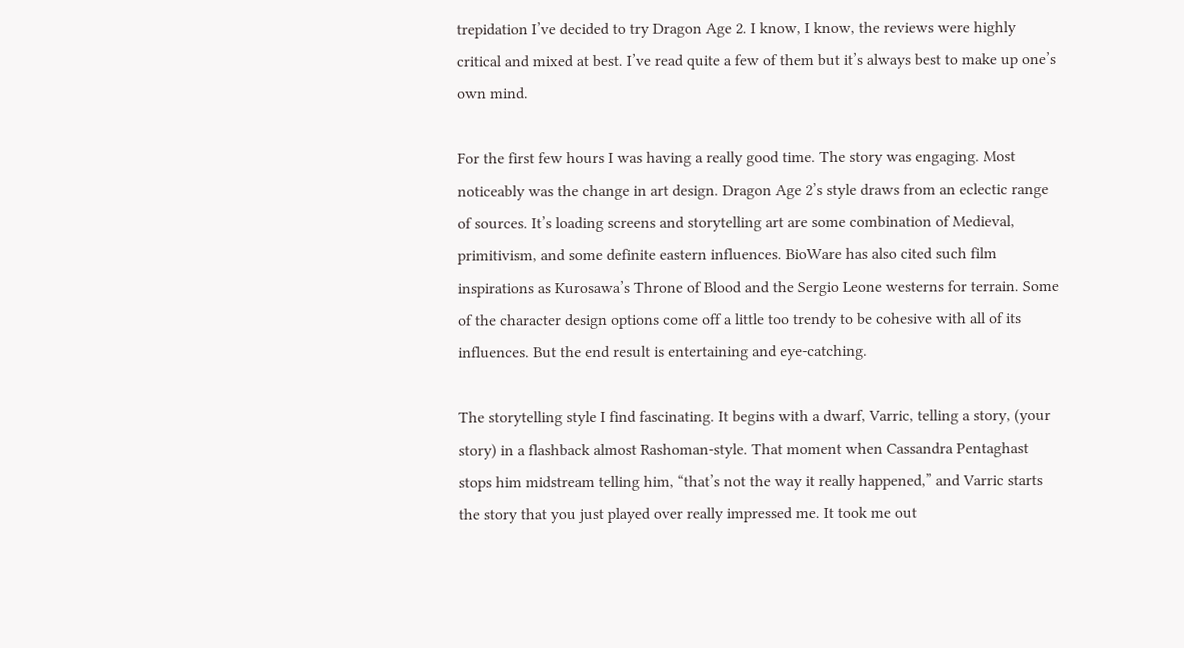trepidation I’ve decided to try Dragon Age 2. I know, I know, the reviews were highly critical and mixed at best. I’ve read quite a few of them but it’s always best to make up one’s own mind.

For the first few hours I was having a really good time. The story was engaging. Most noticeably was the change in art design. Dragon Age 2’s style draws from an eclectic range of sources. It’s loading screens and storytelling art are some combination of Medieval, primitivism, and some definite eastern influences. BioWare has also cited such film inspirations as Kurosawa’s Throne of Blood and the Sergio Leone westerns for terrain. Some of the character design options come off a little too trendy to be cohesive with all of its influences. But the end result is entertaining and eye-catching.

The storytelling style I find fascinating. It begins with a dwarf, Varric, telling a story, (your story) in a flashback almost Rashoman-style. That moment when Cassandra Pentaghast stops him midstream telling him, “that’s not the way it really happened,” and Varric starts the story that you just played over really impressed me. It took me out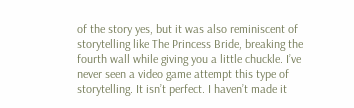of the story yes, but it was also reminiscent of storytelling like The Princess Bride, breaking the fourth wall while giving you a little chuckle. I’ve never seen a video game attempt this type of storytelling. It isn’t perfect. I haven’t made it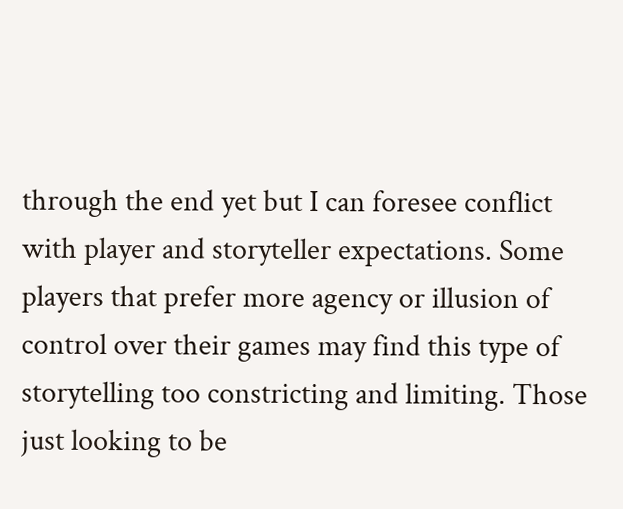through the end yet but I can foresee conflict with player and storyteller expectations. Some players that prefer more agency or illusion of control over their games may find this type of storytelling too constricting and limiting. Those just looking to be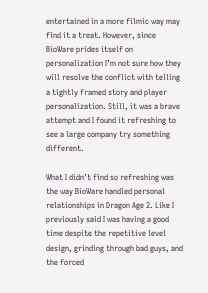entertained in a more filmic way may find it a treat. However, since BioWare prides itself on personalization I’m not sure how they will resolve the conflict with telling a tightly framed story and player personalization. Still, it was a brave attempt and I found it refreshing to see a large company try something different.

What I didn’t find so refreshing was the way BioWare handled personal relationships in Dragon Age 2. Like I previously said I was having a good time despite the repetitive level design, grinding through bad guys, and the forced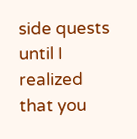side quests until I realized that you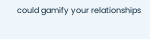could gamify your relationships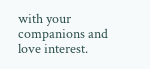with your companions and love interest.